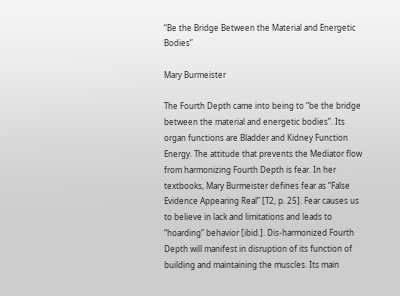“Be the Bridge Between the Material and Energetic Bodies”

Mary Burmeister

The Fourth Depth came into being to “be the bridge between the material and energetic bodies”. Its organ functions are Bladder and Kidney Function Energy. The attitude that prevents the Mediator flow from harmonizing Fourth Depth is fear. In her textbooks, Mary Burmeister defines fear as “False Evidence Appearing Real” [T2, p. 25]. Fear causes us to believe in lack and limitations and leads to “hoarding” behavior [ibid.]. Dis-harmonized Fourth Depth will manifest in disruption of its function of building and maintaining the muscles. Its main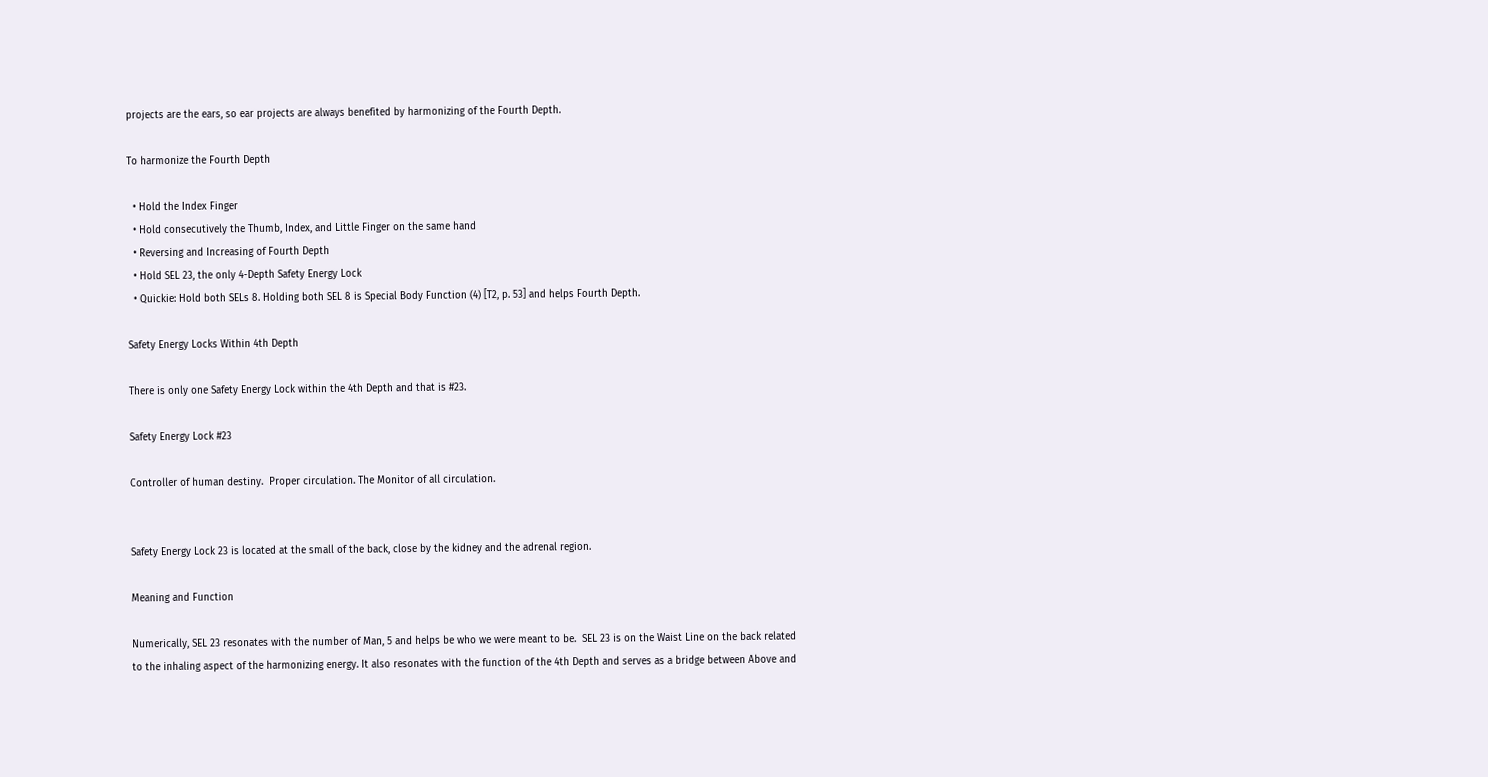projects are the ears, so ear projects are always benefited by harmonizing of the Fourth Depth.

To harmonize the Fourth Depth

  • Hold the Index Finger
  • Hold consecutively the Thumb, Index, and Little Finger on the same hand
  • Reversing and Increasing of Fourth Depth
  • Hold SEL 23, the only 4-Depth Safety Energy Lock
  • Quickie: Hold both SELs 8. Holding both SEL 8 is Special Body Function (4) [T2, p. 53] and helps Fourth Depth.

Safety Energy Locks Within 4th Depth

There is only one Safety Energy Lock within the 4th Depth and that is #23.

Safety Energy Lock #23

Controller of human destiny.  Proper circulation. The Monitor of all circulation.


Safety Energy Lock 23 is located at the small of the back, close by the kidney and the adrenal region.

Meaning and Function

Numerically, SEL 23 resonates with the number of Man, 5 and helps be who we were meant to be.  SEL 23 is on the Waist Line on the back related to the inhaling aspect of the harmonizing energy. It also resonates with the function of the 4th Depth and serves as a bridge between Above and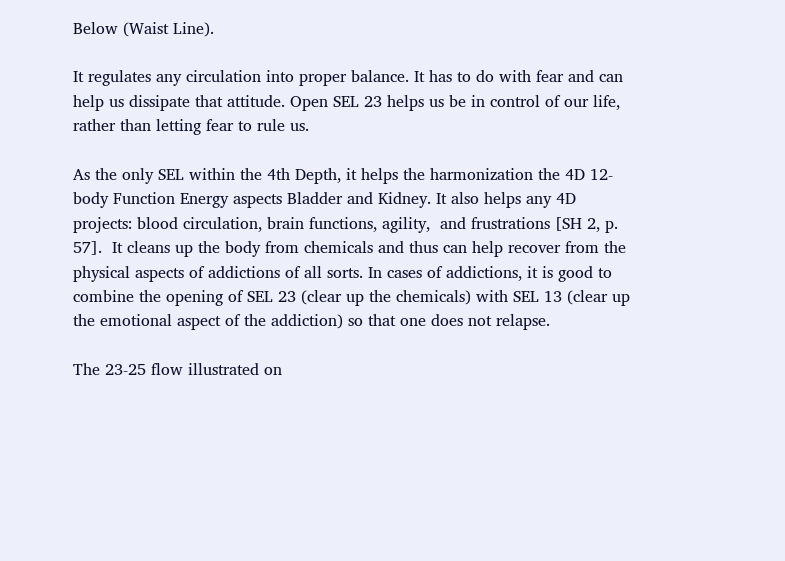Below (Waist Line).

It regulates any circulation into proper balance. It has to do with fear and can help us dissipate that attitude. Open SEL 23 helps us be in control of our life, rather than letting fear to rule us.

As the only SEL within the 4th Depth, it helps the harmonization the 4D 12-body Function Energy aspects Bladder and Kidney. It also helps any 4D projects: blood circulation, brain functions, agility,  and frustrations [SH 2, p. 57].  It cleans up the body from chemicals and thus can help recover from the physical aspects of addictions of all sorts. In cases of addictions, it is good to combine the opening of SEL 23 (clear up the chemicals) with SEL 13 (clear up the emotional aspect of the addiction) so that one does not relapse.

The 23-25 flow illustrated on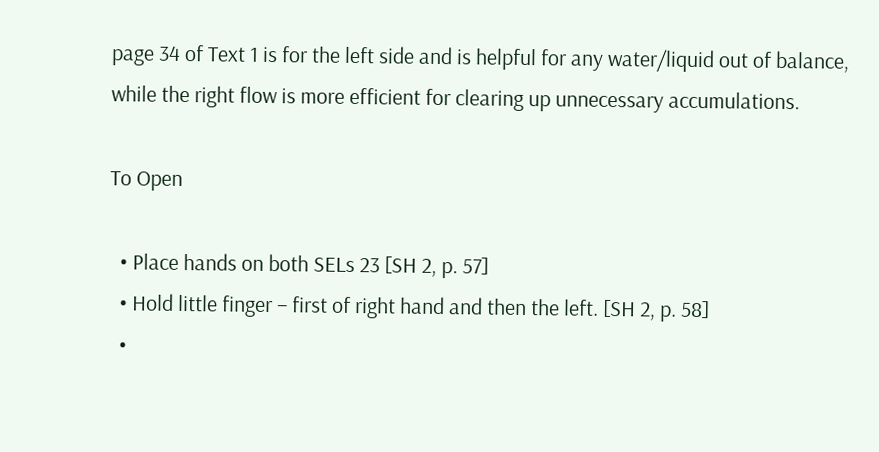page 34 of Text 1 is for the left side and is helpful for any water/liquid out of balance, while the right flow is more efficient for clearing up unnecessary accumulations.

To Open

  • Place hands on both SELs 23 [SH 2, p. 57]
  • Hold little finger – first of right hand and then the left. [SH 2, p. 58]
  •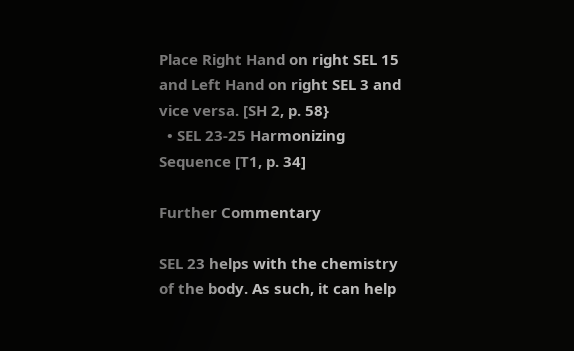Place Right Hand on right SEL 15 and Left Hand on right SEL 3 and vice versa. [SH 2, p. 58}
  • SEL 23-25 Harmonizing Sequence [T1, p. 34]

Further Commentary

SEL 23 helps with the chemistry of the body. As such, it can help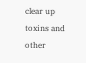clear up toxins and other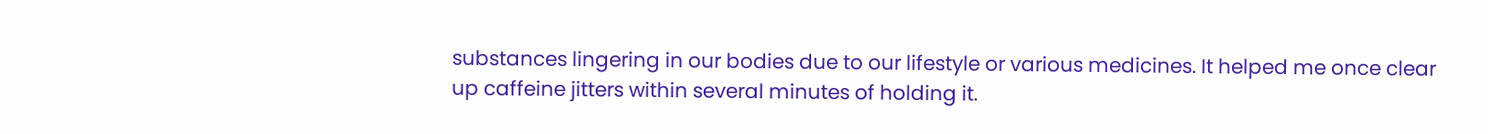substances lingering in our bodies due to our lifestyle or various medicines. It helped me once clear up caffeine jitters within several minutes of holding it.